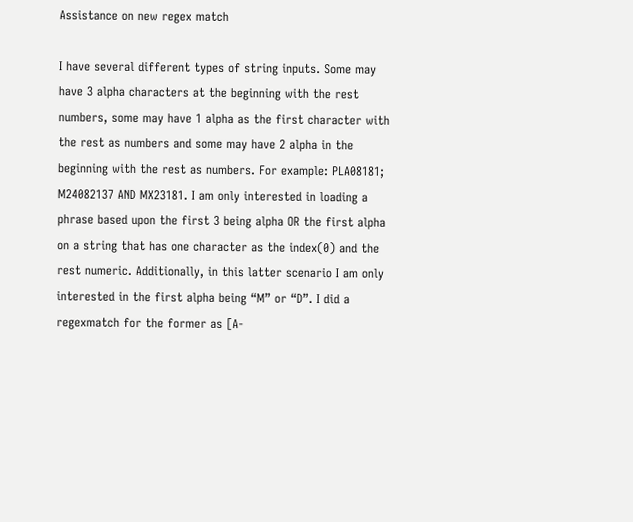Assistance on new regex match

I have several different types of string inputs. Some may have 3 alpha characters at the beginning with the rest numbers, some may have 1 alpha as the first character with the rest as numbers and some may have 2 alpha in the beginning with the rest as numbers. For example: PLA08181; M24082137 AND MX23181. I am only interested in loading a phrase based upon the first 3 being alpha OR the first alpha on a string that has one character as the index(0) and the rest numeric. Additionally, in this latter scenario I am only interested in the first alpha being “M” or “D”. I did a regexmatch for the former as [A-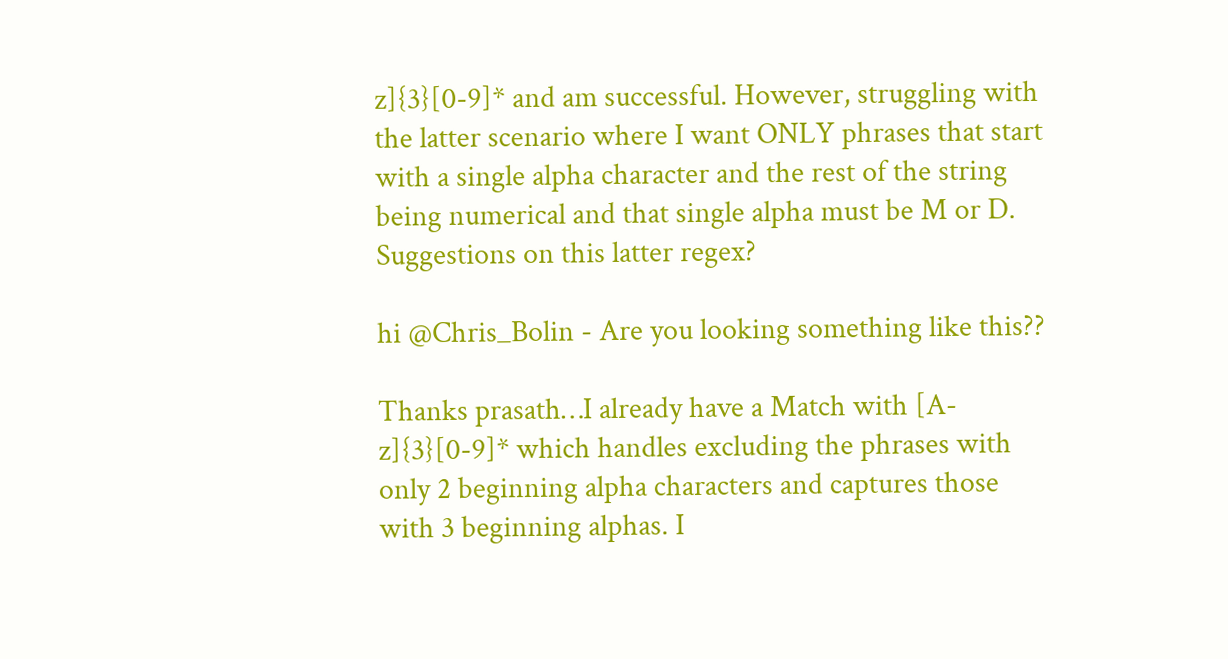z]{3}[0-9]* and am successful. However, struggling with the latter scenario where I want ONLY phrases that start with a single alpha character and the rest of the string being numerical and that single alpha must be M or D. Suggestions on this latter regex?

hi @Chris_Bolin - Are you looking something like this??

Thanks prasath…I already have a Match with [A-z]{3}[0-9]* which handles excluding the phrases with only 2 beginning alpha characters and captures those with 3 beginning alphas. I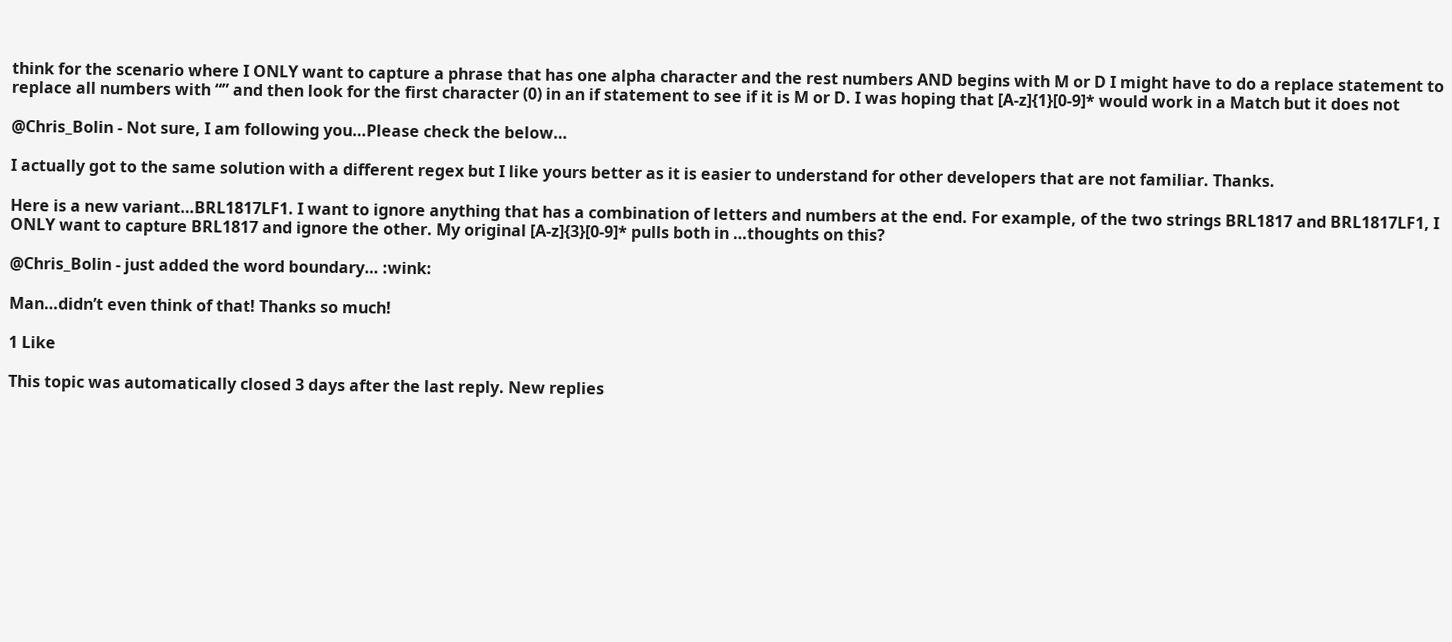think for the scenario where I ONLY want to capture a phrase that has one alpha character and the rest numbers AND begins with M or D I might have to do a replace statement to replace all numbers with “” and then look for the first character (0) in an if statement to see if it is M or D. I was hoping that [A-z]{1}[0-9]* would work in a Match but it does not

@Chris_Bolin - Not sure, I am following you…Please check the below…

I actually got to the same solution with a different regex but I like yours better as it is easier to understand for other developers that are not familiar. Thanks.

Here is a new variant…BRL1817LF1. I want to ignore anything that has a combination of letters and numbers at the end. For example, of the two strings BRL1817 and BRL1817LF1, I ONLY want to capture BRL1817 and ignore the other. My original [A-z]{3}[0-9]* pulls both in …thoughts on this?

@Chris_Bolin - just added the word boundary… :wink:

Man…didn’t even think of that! Thanks so much!

1 Like

This topic was automatically closed 3 days after the last reply. New replies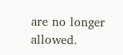are no longer allowed.